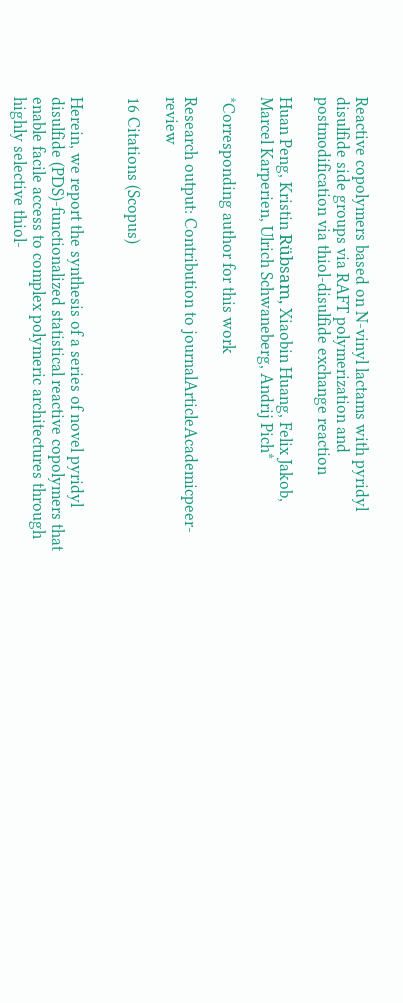Reactive copolymers based on N-vinyl lactams with pyridyl disulfide side groups via RAFT polymerization and postmodification via thiol-disulfide exchange reaction

Huan Peng, Kristin Rübsam, Xiaobin Huang, Felix Jakob, Marcel Karperien, Ulrich Schwaneberg, Andrij Pich*

*Corresponding author for this work

Research output: Contribution to journalArticleAcademicpeer-review

16 Citations (Scopus)


Herein, we report the synthesis of a series of novel pyridyl disulfide (PDS)-functionalized statistical reactive copolymers that enable facile access to complex polymeric architectures through highly selective thiol-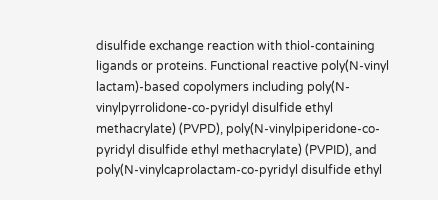disulfide exchange reaction with thiol-containing ligands or proteins. Functional reactive poly(N-vinyl lactam)-based copolymers including poly(N-vinylpyrrolidone-co-pyridyl disulfide ethyl methacrylate) (PVPD), poly(N-vinylpiperidone-co-pyridyl disulfide ethyl methacrylate) (PVPID), and poly(N-vinylcaprolactam-co-pyridyl disulfide ethyl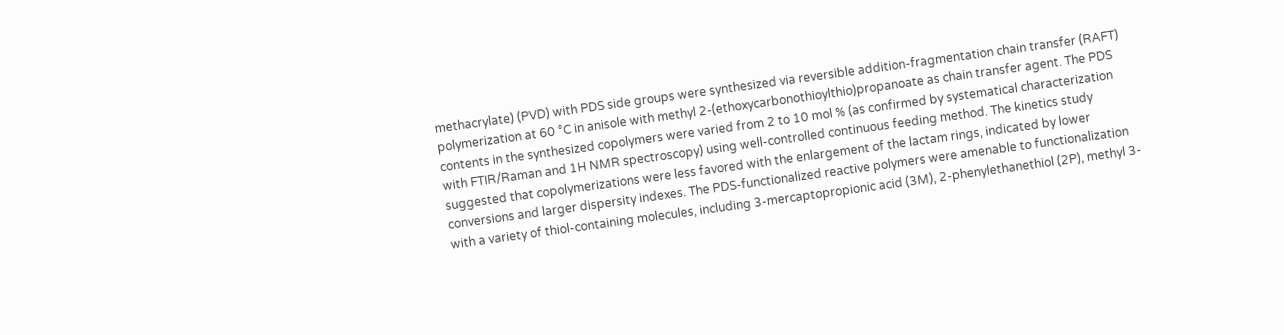methacrylate) (PVD) with PDS side groups were synthesized via reversible addition-fragmentation chain transfer (RAFT) polymerization at 60 °C in anisole with methyl 2-(ethoxycarbonothioylthio)propanoate as chain transfer agent. The PDS contents in the synthesized copolymers were varied from 2 to 10 mol % (as confirmed by systematical characterization with FTIR/Raman and 1H NMR spectroscopy) using well-controlled continuous feeding method. The kinetics study suggested that copolymerizations were less favored with the enlargement of the lactam rings, indicated by lower conversions and larger dispersity indexes. The PDS-functionalized reactive polymers were amenable to functionalization with a variety of thiol-containing molecules, including 3-mercaptopropionic acid (3M), 2-phenylethanethiol (2P), methyl 3-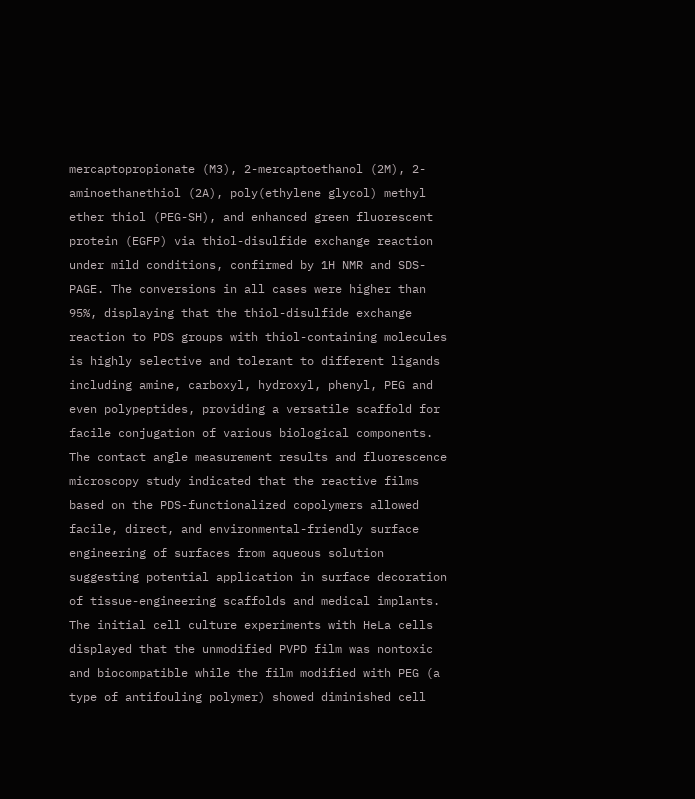mercaptopropionate (M3), 2-mercaptoethanol (2M), 2-aminoethanethiol (2A), poly(ethylene glycol) methyl ether thiol (PEG-SH), and enhanced green fluorescent protein (EGFP) via thiol-disulfide exchange reaction under mild conditions, confirmed by 1H NMR and SDS-PAGE. The conversions in all cases were higher than 95%, displaying that the thiol-disulfide exchange reaction to PDS groups with thiol-containing molecules is highly selective and tolerant to different ligands including amine, carboxyl, hydroxyl, phenyl, PEG and even polypeptides, providing a versatile scaffold for facile conjugation of various biological components. The contact angle measurement results and fluorescence microscopy study indicated that the reactive films based on the PDS-functionalized copolymers allowed facile, direct, and environmental-friendly surface engineering of surfaces from aqueous solution suggesting potential application in surface decoration of tissue-engineering scaffolds and medical implants. The initial cell culture experiments with HeLa cells displayed that the unmodified PVPD film was nontoxic and biocompatible while the film modified with PEG (a type of antifouling polymer) showed diminished cell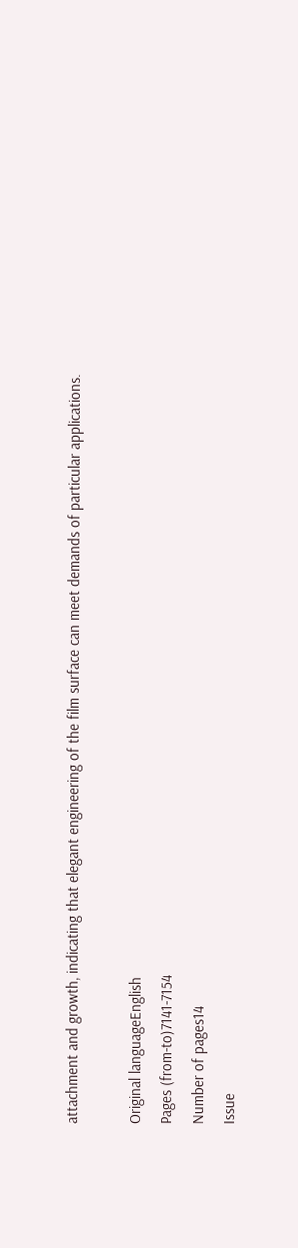attachment and growth, indicating that elegant engineering of the film surface can meet demands of particular applications.

Original languageEnglish
Pages (from-to)7141-7154
Number of pages14
Issue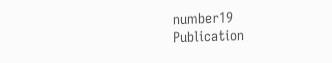number19
Publication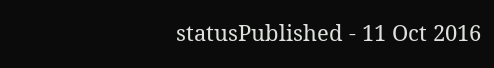statusPublished - 11 Oct 2016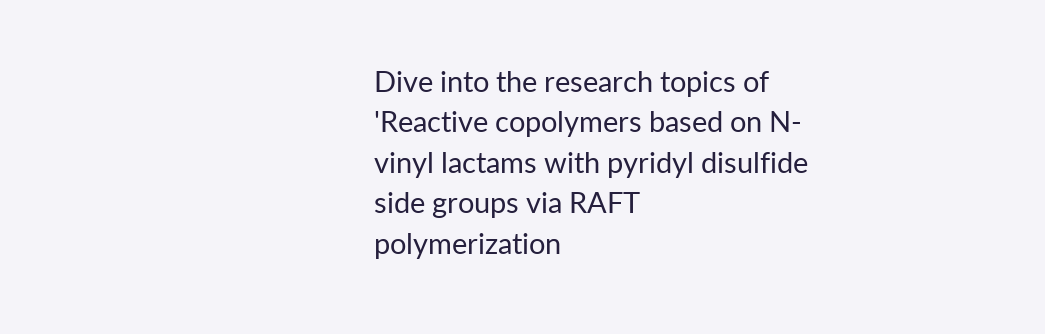Dive into the research topics of 'Reactive copolymers based on N-vinyl lactams with pyridyl disulfide side groups via RAFT polymerization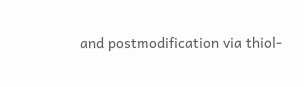and postmodification via thiol-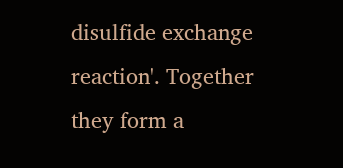disulfide exchange reaction'. Together they form a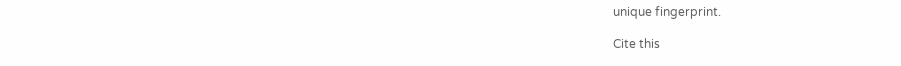unique fingerprint.

Cite this